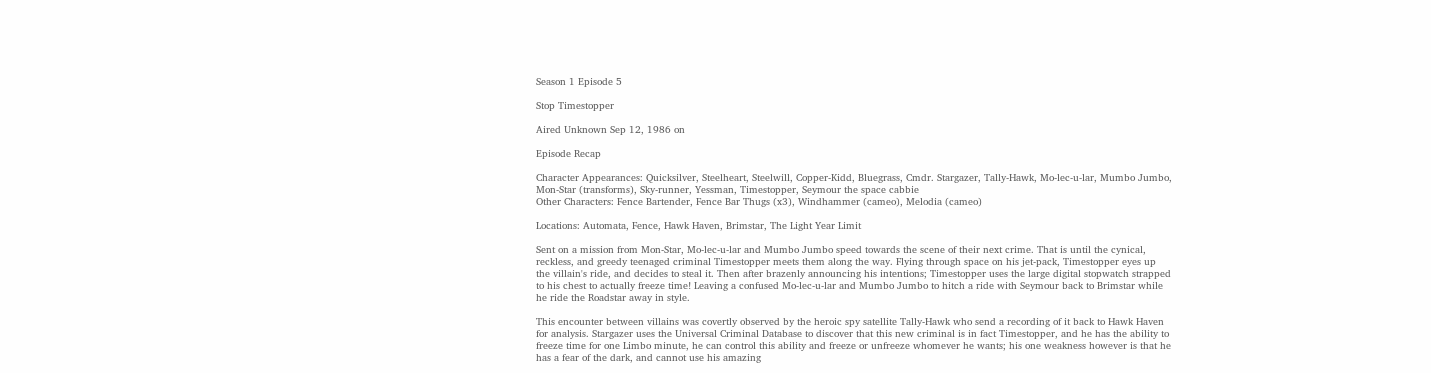Season 1 Episode 5

Stop Timestopper

Aired Unknown Sep 12, 1986 on

Episode Recap

Character Appearances: Quicksilver, Steelheart, Steelwill, Copper-Kidd, Bluegrass, Cmdr. Stargazer, Tally-Hawk, Mo-lec-u-lar, Mumbo Jumbo, Mon-Star (transforms), Sky-runner, Yessman, Timestopper, Seymour the space cabbie
Other Characters: Fence Bartender, Fence Bar Thugs (x3), Windhammer (cameo), Melodia (cameo)

Locations: Automata, Fence, Hawk Haven, Brimstar, The Light Year Limit

Sent on a mission from Mon-Star, Mo-lec-u-lar and Mumbo Jumbo speed towards the scene of their next crime. That is until the cynical, reckless, and greedy teenaged criminal Timestopper meets them along the way. Flying through space on his jet-pack, Timestopper eyes up the villain's ride, and decides to steal it. Then after brazenly announcing his intentions; Timestopper uses the large digital stopwatch strapped to his chest to actually freeze time! Leaving a confused Mo-lec-u-lar and Mumbo Jumbo to hitch a ride with Seymour back to Brimstar while he ride the Roadstar away in style.

This encounter between villains was covertly observed by the heroic spy satellite Tally-Hawk who send a recording of it back to Hawk Haven for analysis. Stargazer uses the Universal Criminal Database to discover that this new criminal is in fact Timestopper, and he has the ability to freeze time for one Limbo minute, he can control this ability and freeze or unfreeze whomever he wants; his one weakness however is that he has a fear of the dark, and cannot use his amazing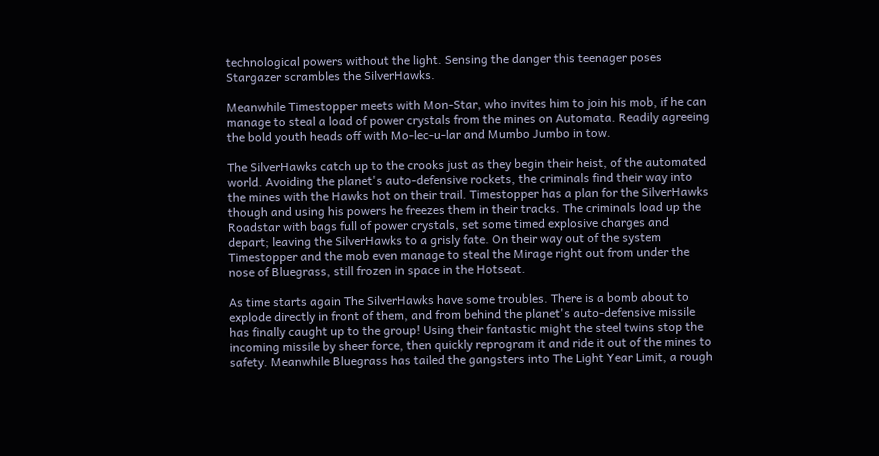technological powers without the light. Sensing the danger this teenager poses Stargazer scrambles the SilverHawks.

Meanwhile Timestopper meets with Mon-Star, who invites him to join his mob, if he can manage to steal a load of power crystals from the mines on Automata. Readily agreeing the bold youth heads off with Mo-lec-u-lar and Mumbo Jumbo in tow.

The SilverHawks catch up to the crooks just as they begin their heist, of the automated world. Avoiding the planet's auto-defensive rockets, the criminals find their way into the mines with the Hawks hot on their trail. Timestopper has a plan for the SilverHawks though and using his powers he freezes them in their tracks. The criminals load up the Roadstar with bags full of power crystals, set some timed explosive charges and depart; leaving the SilverHawks to a grisly fate. On their way out of the system Timestopper and the mob even manage to steal the Mirage right out from under the nose of Bluegrass, still frozen in space in the Hotseat.

As time starts again The SilverHawks have some troubles. There is a bomb about to explode directly in front of them, and from behind the planet's auto-defensive missile has finally caught up to the group! Using their fantastic might the steel twins stop the incoming missile by sheer force, then quickly reprogram it and ride it out of the mines to safety. Meanwhile Bluegrass has tailed the gangsters into The Light Year Limit, a rough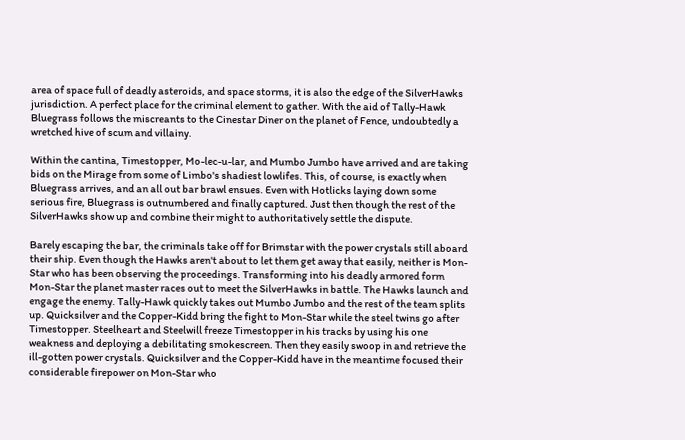area of space full of deadly asteroids, and space storms, it is also the edge of the SilverHawks jurisdiction. A perfect place for the criminal element to gather. With the aid of Tally-Hawk Bluegrass follows the miscreants to the Cinestar Diner on the planet of Fence, undoubtedly a wretched hive of scum and villainy.

Within the cantina, Timestopper, Mo-lec-u-lar, and Mumbo Jumbo have arrived and are taking bids on the Mirage from some of Limbo's shadiest lowlifes. This, of course, is exactly when Bluegrass arrives, and an all out bar brawl ensues. Even with Hotlicks laying down some serious fire, Bluegrass is outnumbered and finally captured. Just then though the rest of the SilverHawks show up and combine their might to authoritatively settle the dispute.

Barely escaping the bar, the criminals take off for Brimstar with the power crystals still aboard their ship. Even though the Hawks aren't about to let them get away that easily, neither is Mon-Star who has been observing the proceedings. Transforming into his deadly armored form Mon-Star the planet master races out to meet the SilverHawks in battle. The Hawks launch and engage the enemy. Tally-Hawk quickly takes out Mumbo Jumbo and the rest of the team splits up. Quicksilver and the Copper-Kidd bring the fight to Mon-Star while the steel twins go after Timestopper. Steelheart and Steelwill freeze Timestopper in his tracks by using his one weakness and deploying a debilitating smokescreen. Then they easily swoop in and retrieve the ill-gotten power crystals. Quicksilver and the Copper-Kidd have in the meantime focused their considerable firepower on Mon-Star who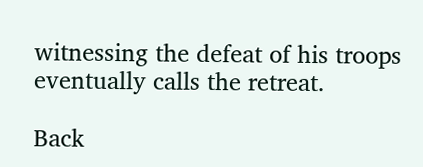witnessing the defeat of his troops eventually calls the retreat.

Back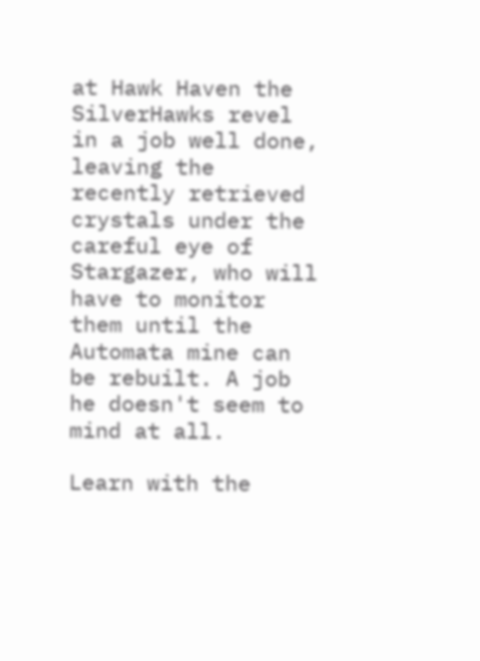at Hawk Haven the SilverHawks revel in a job well done, leaving the recently retrieved crystals under the careful eye of Stargazer, who will have to monitor them until the Automata mine can be rebuilt. A job he doesn't seem to mind at all.

Learn with the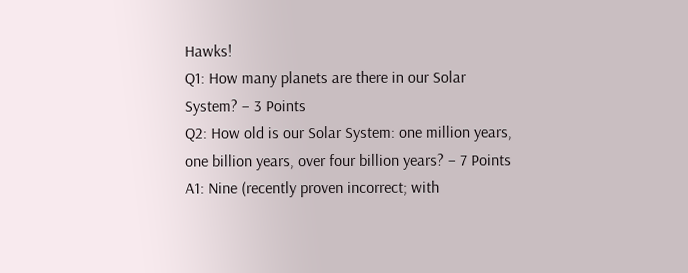Hawks!
Q1: How many planets are there in our Solar System? – 3 Points
Q2: How old is our Solar System: one million years, one billion years, over four billion years? – 7 Points
A1: Nine (recently proven incorrect; with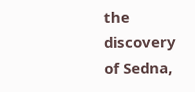the discovery of Sedna,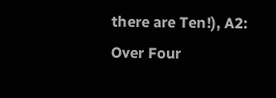there are Ten!), A2: Over Four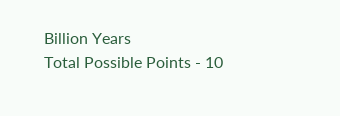Billion Years
Total Possible Points - 10